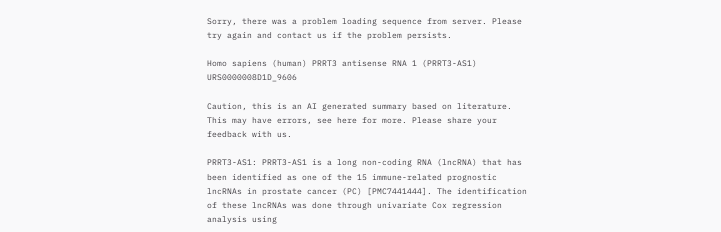Sorry, there was a problem loading sequence from server. Please try again and contact us if the problem persists.

Homo sapiens (human) PRRT3 antisense RNA 1 (PRRT3-AS1) URS0000008D1D_9606

Caution, this is an AI generated summary based on literature. This may have errors, see here for more. Please share your feedback with us.

PRRT3-AS1: PRRT3-AS1 is a long non-coding RNA (lncRNA) that has been identified as one of the 15 immune-related prognostic lncRNAs in prostate cancer (PC) [PMC7441444]. The identification of these lncRNAs was done through univariate Cox regression analysis using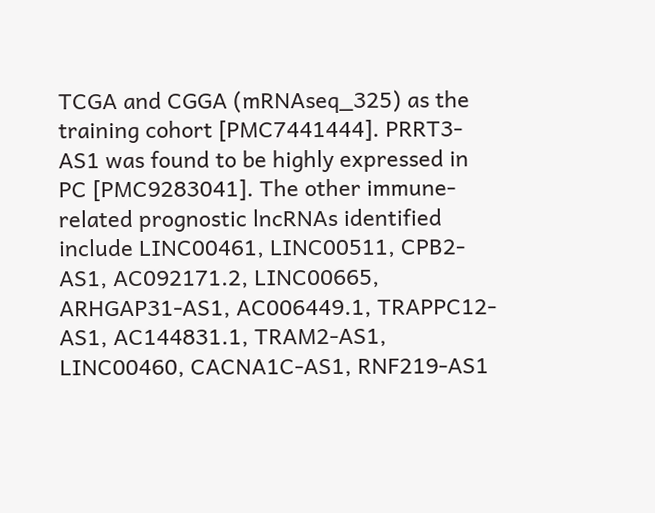TCGA and CGGA (mRNAseq_325) as the training cohort [PMC7441444]. PRRT3-AS1 was found to be highly expressed in PC [PMC9283041]. The other immune-related prognostic lncRNAs identified include LINC00461, LINC00511, CPB2-AS1, AC092171.2, LINC00665, ARHGAP31-AS1, AC006449.1, TRAPPC12-AS1, AC144831.1, TRAM2-AS1, LINC00460, CACNA1C-AS1, RNF219-AS1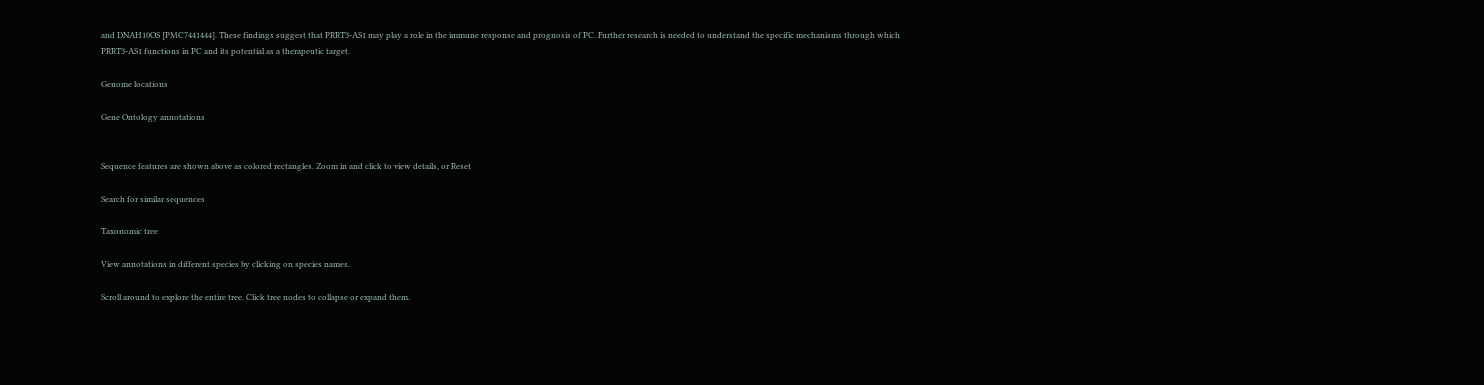and DNAH10OS [PMC7441444]. These findings suggest that PRRT3-AS1 may play a role in the immune response and prognosis of PC. Further research is needed to understand the specific mechanisms through which PRRT3-AS1 functions in PC and its potential as a therapeutic target.

Genome locations

Gene Ontology annotations


Sequence features are shown above as colored rectangles. Zoom in and click to view details, or Reset

Search for similar sequences

Taxonomic tree

View annotations in different species by clicking on species names.

Scroll around to explore the entire tree. Click tree nodes to collapse or expand them.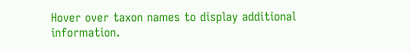Hover over taxon names to display additional information.